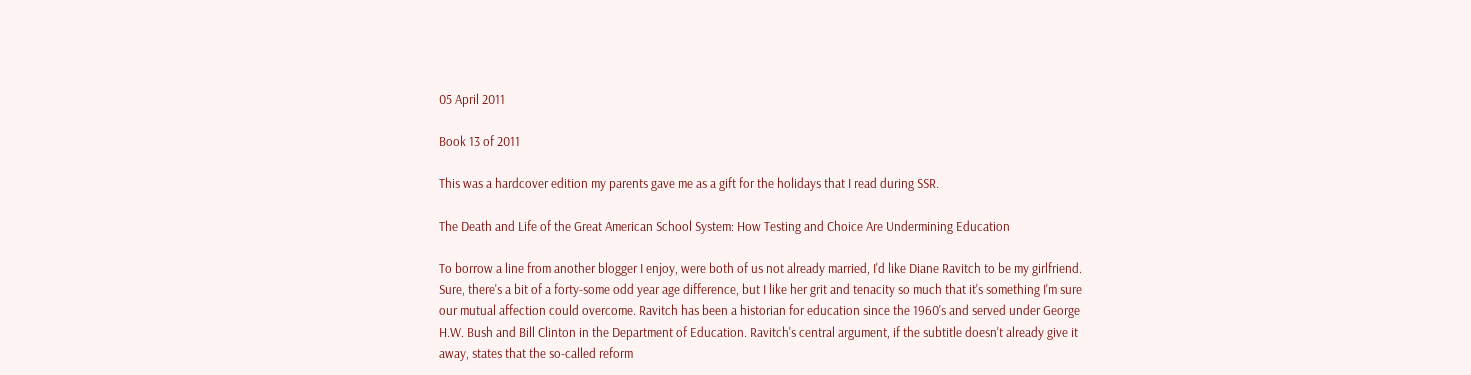05 April 2011

Book 13 of 2011

This was a hardcover edition my parents gave me as a gift for the holidays that I read during SSR.

The Death and Life of the Great American School System: How Testing and Choice Are Undermining Education

To borrow a line from another blogger I enjoy, were both of us not already married, I'd like Diane Ravitch to be my girlfriend. Sure, there's a bit of a forty-some odd year age difference, but I like her grit and tenacity so much that it's something I'm sure our mutual affection could overcome. Ravitch has been a historian for education since the 1960's and served under George H.W. Bush and Bill Clinton in the Department of Education. Ravitch's central argument, if the subtitle doesn't already give it away, states that the so-called reform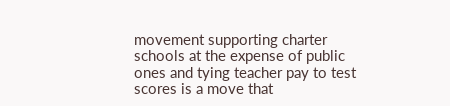movement supporting charter schools at the expense of public ones and tying teacher pay to test scores is a move that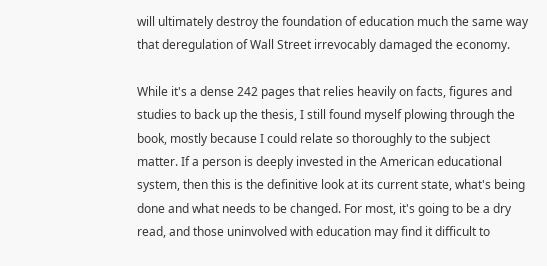will ultimately destroy the foundation of education much the same way that deregulation of Wall Street irrevocably damaged the economy.

While it's a dense 242 pages that relies heavily on facts, figures and studies to back up the thesis, I still found myself plowing through the book, mostly because I could relate so thoroughly to the subject matter. If a person is deeply invested in the American educational system, then this is the definitive look at its current state, what's being done and what needs to be changed. For most, it's going to be a dry read, and those uninvolved with education may find it difficult to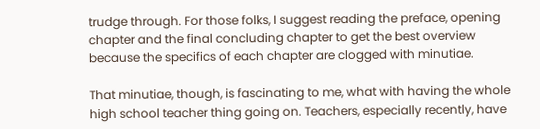trudge through. For those folks, I suggest reading the preface, opening chapter and the final concluding chapter to get the best overview because the specifics of each chapter are clogged with minutiae.

That minutiae, though, is fascinating to me, what with having the whole high school teacher thing going on. Teachers, especially recently, have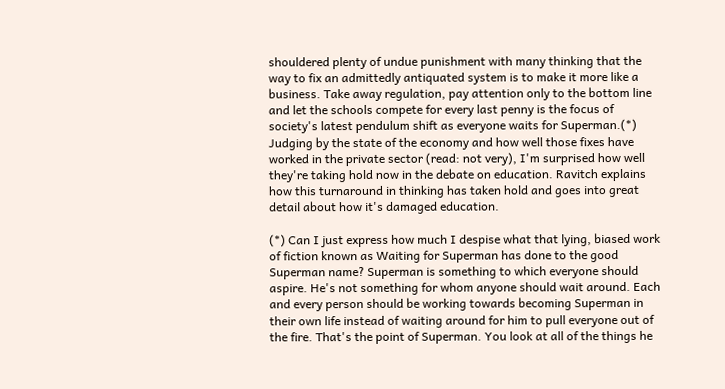shouldered plenty of undue punishment with many thinking that the way to fix an admittedly antiquated system is to make it more like a business. Take away regulation, pay attention only to the bottom line and let the schools compete for every last penny is the focus of society's latest pendulum shift as everyone waits for Superman.(*) Judging by the state of the economy and how well those fixes have worked in the private sector (read: not very), I'm surprised how well they're taking hold now in the debate on education. Ravitch explains how this turnaround in thinking has taken hold and goes into great detail about how it's damaged education.

(*) Can I just express how much I despise what that lying, biased work of fiction known as Waiting for Superman has done to the good Superman name? Superman is something to which everyone should aspire. He's not something for whom anyone should wait around. Each and every person should be working towards becoming Superman in their own life instead of waiting around for him to pull everyone out of the fire. That's the point of Superman. You look at all of the things he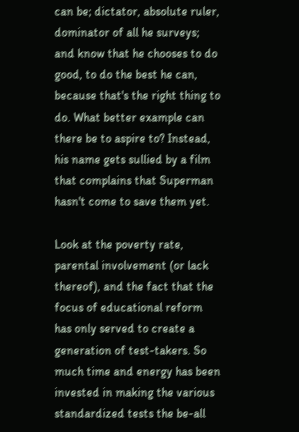can be; dictator, absolute ruler, dominator of all he surveys; and know that he chooses to do good, to do the best he can, because that's the right thing to do. What better example can there be to aspire to? Instead, his name gets sullied by a film that complains that Superman hasn't come to save them yet.

Look at the poverty rate, parental involvement (or lack thereof), and the fact that the focus of educational reform has only served to create a generation of test-takers. So much time and energy has been invested in making the various standardized tests the be-all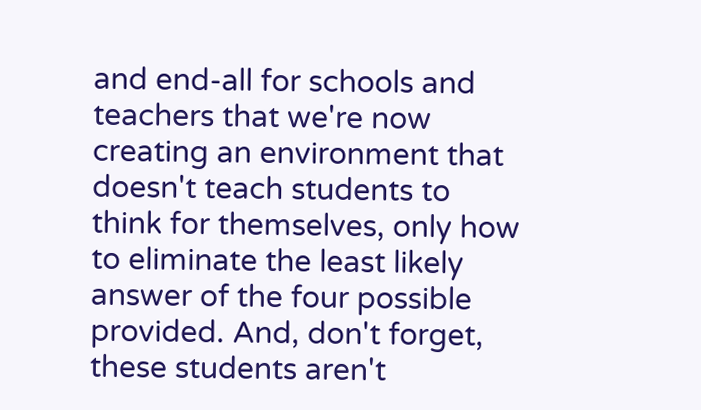and end-all for schools and teachers that we're now creating an environment that doesn't teach students to think for themselves, only how to eliminate the least likely answer of the four possible provided. And, don't forget, these students aren't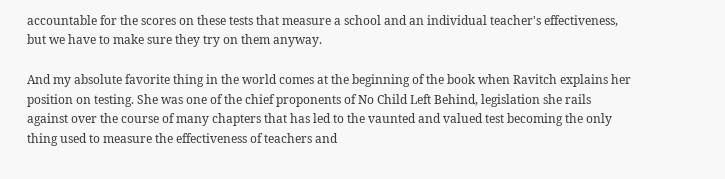accountable for the scores on these tests that measure a school and an individual teacher's effectiveness, but we have to make sure they try on them anyway.

And my absolute favorite thing in the world comes at the beginning of the book when Ravitch explains her position on testing. She was one of the chief proponents of No Child Left Behind, legislation she rails against over the course of many chapters that has led to the vaunted and valued test becoming the only thing used to measure the effectiveness of teachers and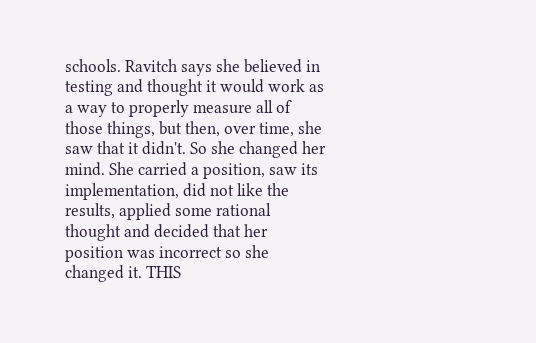schools. Ravitch says she believed in testing and thought it would work as a way to properly measure all of those things, but then, over time, she saw that it didn't. So she changed her mind. She carried a position, saw its implementation, did not like the results, applied some rational thought and decided that her position was incorrect so she changed it. THIS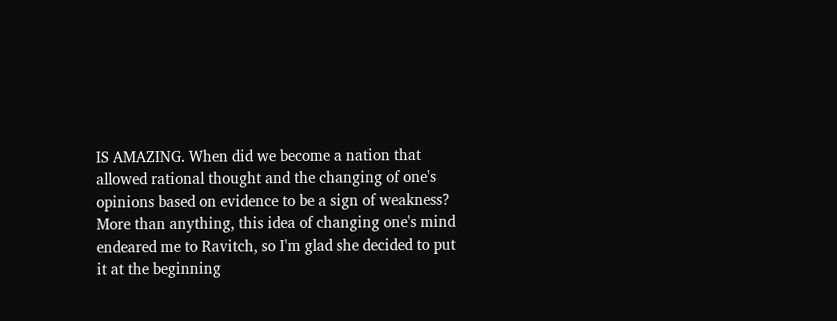IS AMAZING. When did we become a nation that allowed rational thought and the changing of one's opinions based on evidence to be a sign of weakness? More than anything, this idea of changing one's mind endeared me to Ravitch, so I'm glad she decided to put it at the beginning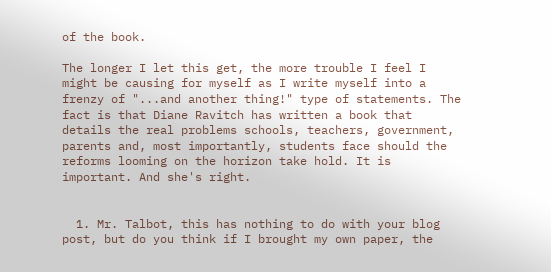of the book.

The longer I let this get, the more trouble I feel I might be causing for myself as I write myself into a frenzy of "...and another thing!" type of statements. The fact is that Diane Ravitch has written a book that details the real problems schools, teachers, government, parents and, most importantly, students face should the reforms looming on the horizon take hold. It is important. And she's right.


  1. Mr. Talbot, this has nothing to do with your blog post, but do you think if I brought my own paper, the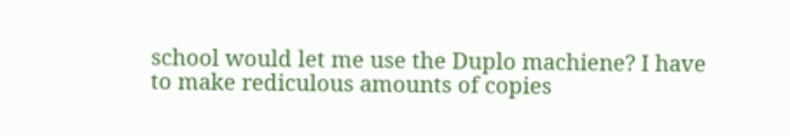school would let me use the Duplo machiene? I have to make rediculous amounts of copies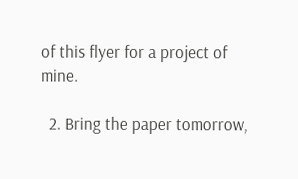of this flyer for a project of mine.

  2. Bring the paper tomorrow,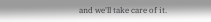and we'll take care of it.